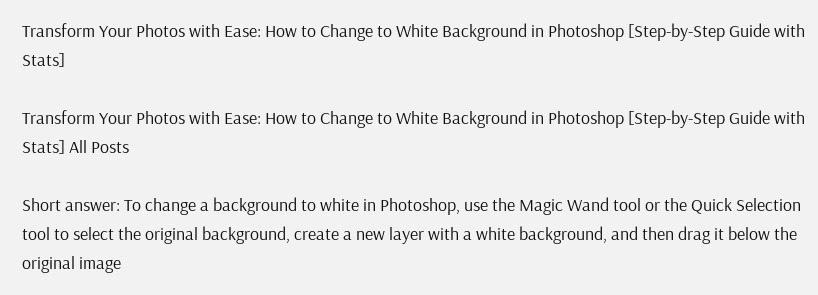Transform Your Photos with Ease: How to Change to White Background in Photoshop [Step-by-Step Guide with Stats]

Transform Your Photos with Ease: How to Change to White Background in Photoshop [Step-by-Step Guide with Stats] All Posts

Short answer: To change a background to white in Photoshop, use the Magic Wand tool or the Quick Selection tool to select the original background, create a new layer with a white background, and then drag it below the original image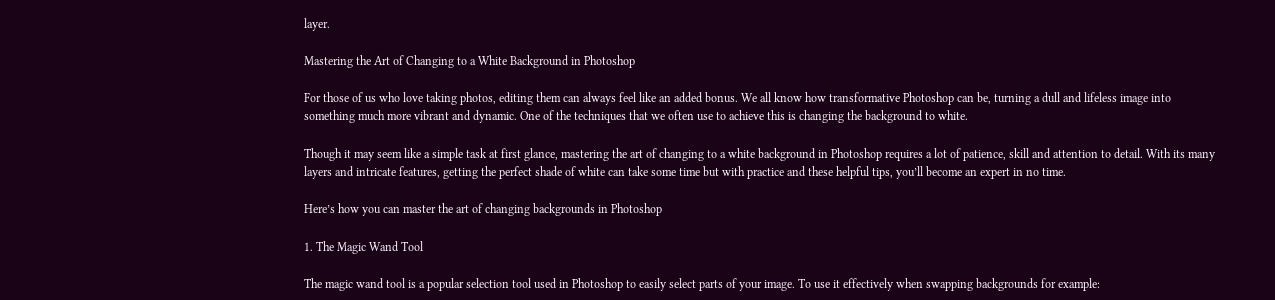layer.

Mastering the Art of Changing to a White Background in Photoshop

For those of us who love taking photos, editing them can always feel like an added bonus. We all know how transformative Photoshop can be, turning a dull and lifeless image into something much more vibrant and dynamic. One of the techniques that we often use to achieve this is changing the background to white.

Though it may seem like a simple task at first glance, mastering the art of changing to a white background in Photoshop requires a lot of patience, skill and attention to detail. With its many layers and intricate features, getting the perfect shade of white can take some time but with practice and these helpful tips, you’ll become an expert in no time.

Here’s how you can master the art of changing backgrounds in Photoshop

1. The Magic Wand Tool

The magic wand tool is a popular selection tool used in Photoshop to easily select parts of your image. To use it effectively when swapping backgrounds for example: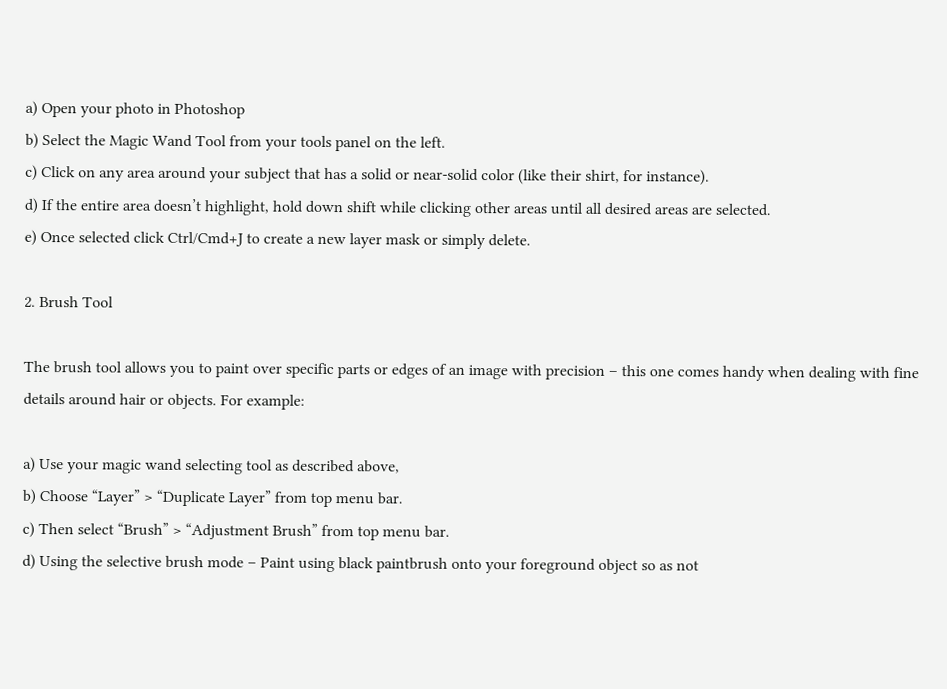a) Open your photo in Photoshop
b) Select the Magic Wand Tool from your tools panel on the left.
c) Click on any area around your subject that has a solid or near-solid color (like their shirt, for instance).
d) If the entire area doesn’t highlight, hold down shift while clicking other areas until all desired areas are selected.
e) Once selected click Ctrl/Cmd+J to create a new layer mask or simply delete.

2. Brush Tool

The brush tool allows you to paint over specific parts or edges of an image with precision – this one comes handy when dealing with fine details around hair or objects. For example:

a) Use your magic wand selecting tool as described above,
b) Choose “Layer” > “Duplicate Layer” from top menu bar.
c) Then select “Brush” > “Adjustment Brush” from top menu bar.
d) Using the selective brush mode – Paint using black paintbrush onto your foreground object so as not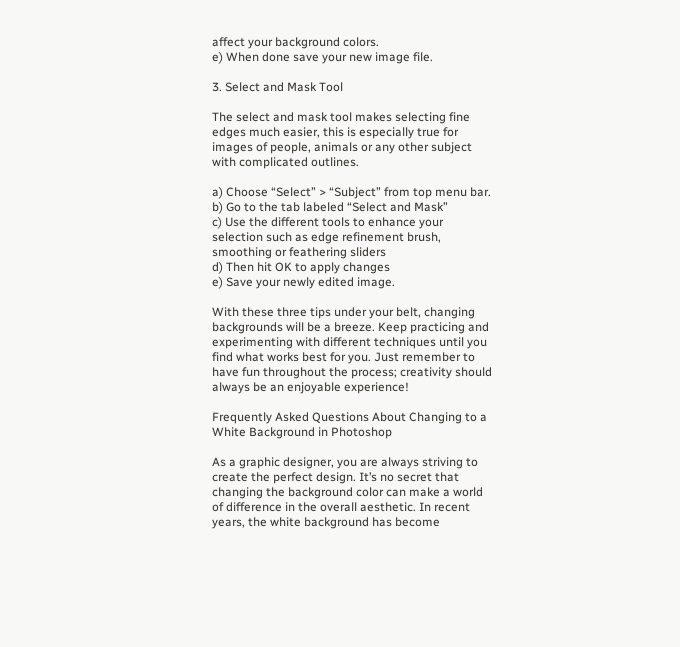affect your background colors.
e) When done save your new image file.

3. Select and Mask Tool

The select and mask tool makes selecting fine edges much easier, this is especially true for images of people, animals or any other subject with complicated outlines.

a) Choose “Select” > “Subject” from top menu bar.
b) Go to the tab labeled “Select and Mask”
c) Use the different tools to enhance your selection such as edge refinement brush, smoothing or feathering sliders
d) Then hit OK to apply changes
e) Save your newly edited image.

With these three tips under your belt, changing backgrounds will be a breeze. Keep practicing and experimenting with different techniques until you find what works best for you. Just remember to have fun throughout the process; creativity should always be an enjoyable experience!

Frequently Asked Questions About Changing to a White Background in Photoshop

As a graphic designer, you are always striving to create the perfect design. It’s no secret that changing the background color can make a world of difference in the overall aesthetic. In recent years, the white background has become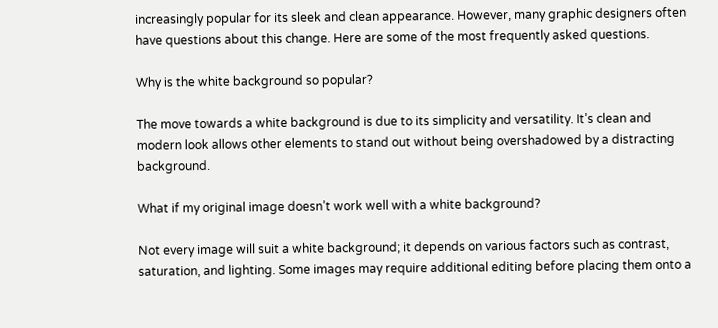increasingly popular for its sleek and clean appearance. However, many graphic designers often have questions about this change. Here are some of the most frequently asked questions.

Why is the white background so popular?

The move towards a white background is due to its simplicity and versatility. It’s clean and modern look allows other elements to stand out without being overshadowed by a distracting background.

What if my original image doesn’t work well with a white background?

Not every image will suit a white background; it depends on various factors such as contrast, saturation, and lighting. Some images may require additional editing before placing them onto a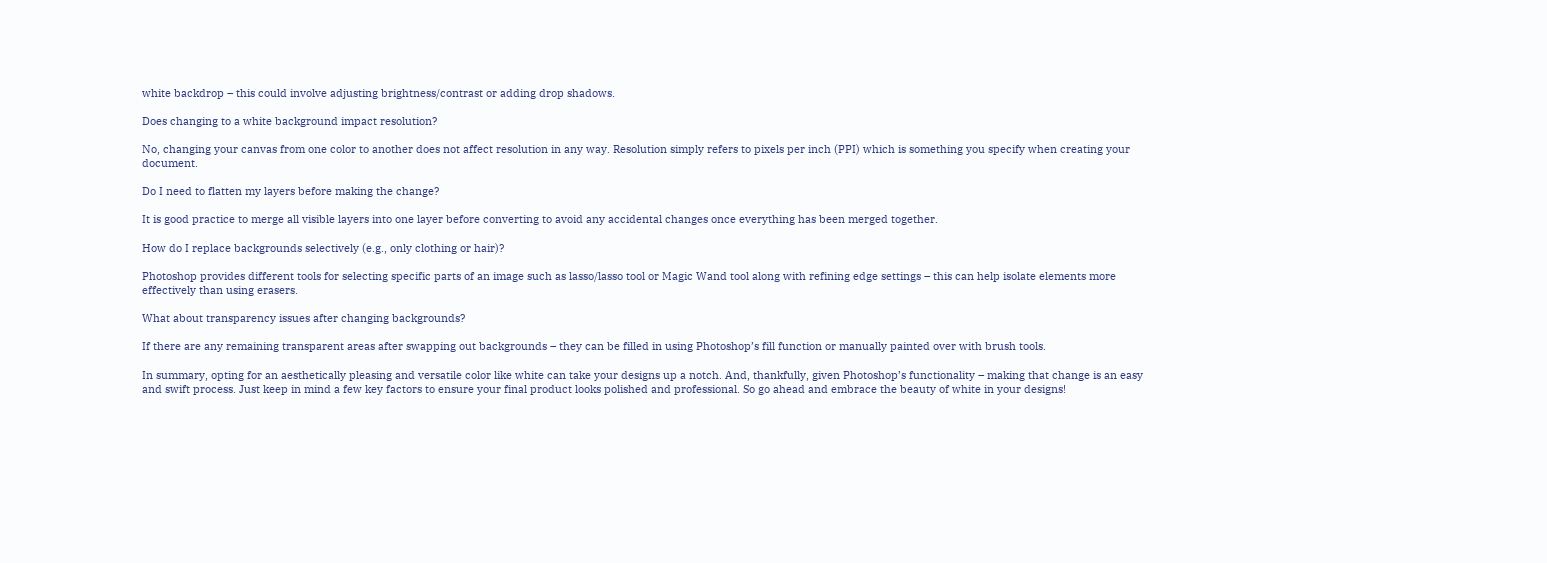white backdrop – this could involve adjusting brightness/contrast or adding drop shadows.

Does changing to a white background impact resolution?

No, changing your canvas from one color to another does not affect resolution in any way. Resolution simply refers to pixels per inch (PPI) which is something you specify when creating your document.

Do I need to flatten my layers before making the change?

It is good practice to merge all visible layers into one layer before converting to avoid any accidental changes once everything has been merged together.

How do I replace backgrounds selectively (e.g., only clothing or hair)?

Photoshop provides different tools for selecting specific parts of an image such as lasso/lasso tool or Magic Wand tool along with refining edge settings – this can help isolate elements more effectively than using erasers.

What about transparency issues after changing backgrounds?

If there are any remaining transparent areas after swapping out backgrounds – they can be filled in using Photoshop’s fill function or manually painted over with brush tools.

In summary, opting for an aesthetically pleasing and versatile color like white can take your designs up a notch. And, thankfully, given Photoshop’s functionality – making that change is an easy and swift process. Just keep in mind a few key factors to ensure your final product looks polished and professional. So go ahead and embrace the beauty of white in your designs!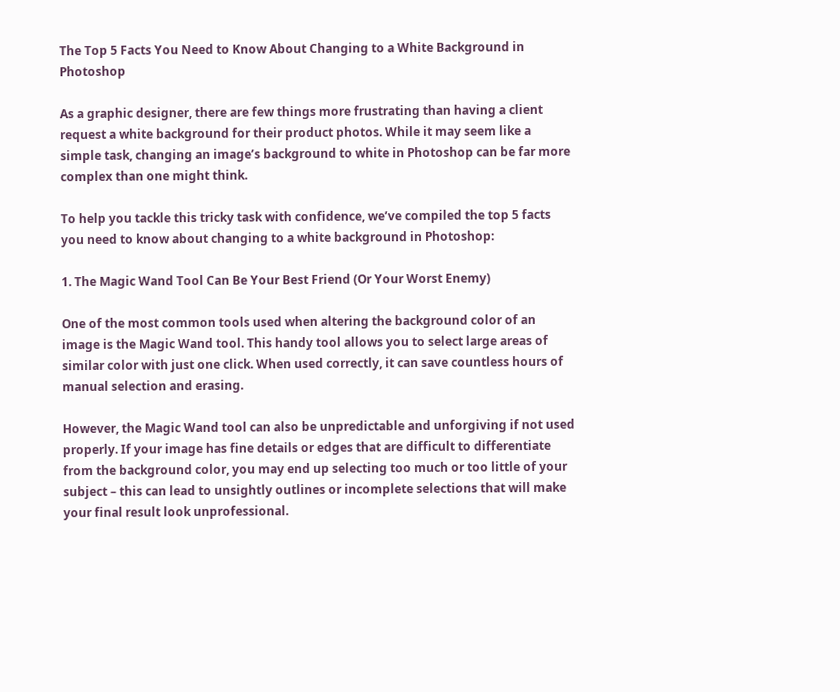The Top 5 Facts You Need to Know About Changing to a White Background in Photoshop

As a graphic designer, there are few things more frustrating than having a client request a white background for their product photos. While it may seem like a simple task, changing an image’s background to white in Photoshop can be far more complex than one might think.

To help you tackle this tricky task with confidence, we’ve compiled the top 5 facts you need to know about changing to a white background in Photoshop:

1. The Magic Wand Tool Can Be Your Best Friend (Or Your Worst Enemy)

One of the most common tools used when altering the background color of an image is the Magic Wand tool. This handy tool allows you to select large areas of similar color with just one click. When used correctly, it can save countless hours of manual selection and erasing.

However, the Magic Wand tool can also be unpredictable and unforgiving if not used properly. If your image has fine details or edges that are difficult to differentiate from the background color, you may end up selecting too much or too little of your subject – this can lead to unsightly outlines or incomplete selections that will make your final result look unprofessional.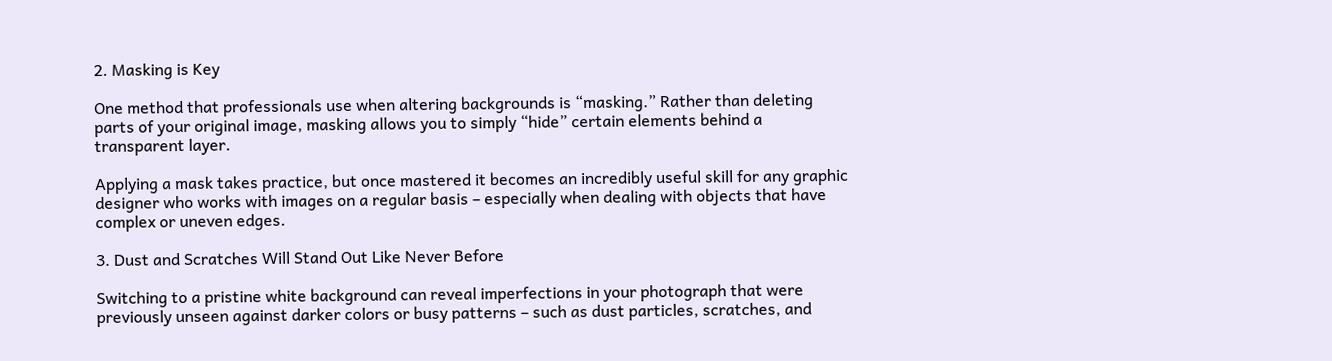2. Masking is Key

One method that professionals use when altering backgrounds is “masking.” Rather than deleting parts of your original image, masking allows you to simply “hide” certain elements behind a transparent layer.

Applying a mask takes practice, but once mastered it becomes an incredibly useful skill for any graphic designer who works with images on a regular basis – especially when dealing with objects that have complex or uneven edges.

3. Dust and Scratches Will Stand Out Like Never Before

Switching to a pristine white background can reveal imperfections in your photograph that were previously unseen against darker colors or busy patterns – such as dust particles, scratches, and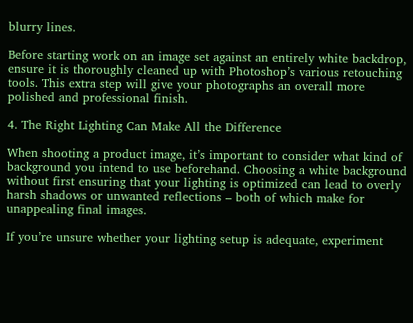blurry lines.

Before starting work on an image set against an entirely white backdrop, ensure it is thoroughly cleaned up with Photoshop’s various retouching tools. This extra step will give your photographs an overall more polished and professional finish.

4. The Right Lighting Can Make All the Difference

When shooting a product image, it’s important to consider what kind of background you intend to use beforehand. Choosing a white background without first ensuring that your lighting is optimized can lead to overly harsh shadows or unwanted reflections – both of which make for unappealing final images.

If you’re unsure whether your lighting setup is adequate, experiment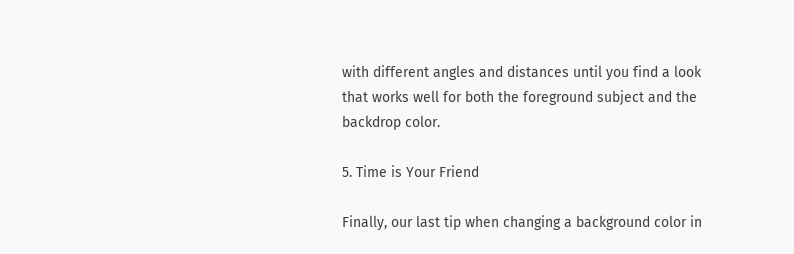with different angles and distances until you find a look that works well for both the foreground subject and the backdrop color.

5. Time is Your Friend

Finally, our last tip when changing a background color in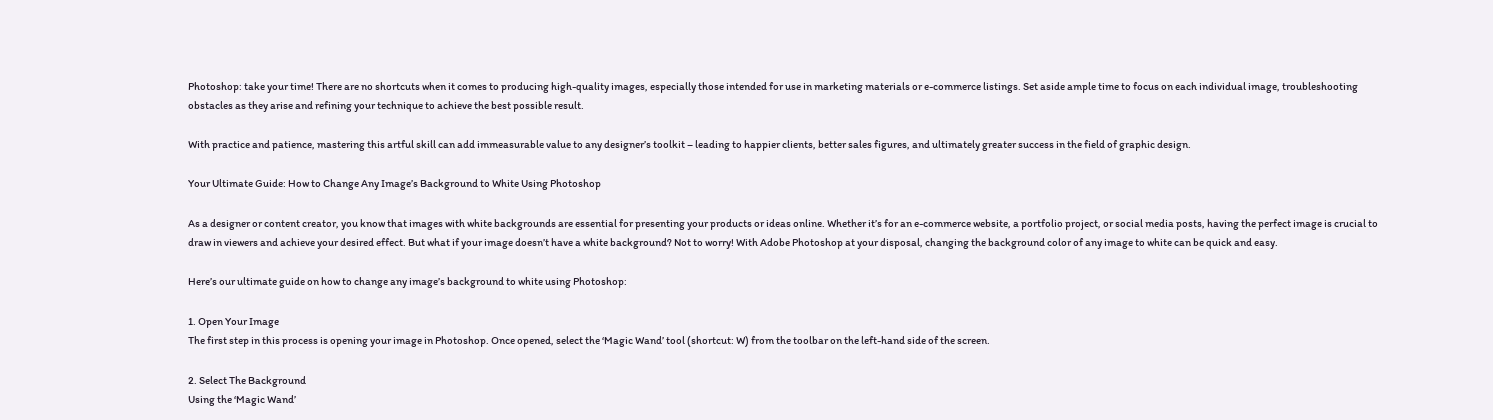Photoshop: take your time! There are no shortcuts when it comes to producing high-quality images, especially those intended for use in marketing materials or e-commerce listings. Set aside ample time to focus on each individual image, troubleshooting obstacles as they arise and refining your technique to achieve the best possible result.

With practice and patience, mastering this artful skill can add immeasurable value to any designer’s toolkit – leading to happier clients, better sales figures, and ultimately greater success in the field of graphic design.

Your Ultimate Guide: How to Change Any Image’s Background to White Using Photoshop

As a designer or content creator, you know that images with white backgrounds are essential for presenting your products or ideas online. Whether it’s for an e-commerce website, a portfolio project, or social media posts, having the perfect image is crucial to draw in viewers and achieve your desired effect. But what if your image doesn’t have a white background? Not to worry! With Adobe Photoshop at your disposal, changing the background color of any image to white can be quick and easy.

Here’s our ultimate guide on how to change any image’s background to white using Photoshop:

1. Open Your Image
The first step in this process is opening your image in Photoshop. Once opened, select the ‘Magic Wand’ tool (shortcut: W) from the toolbar on the left-hand side of the screen.

2. Select The Background
Using the ‘Magic Wand’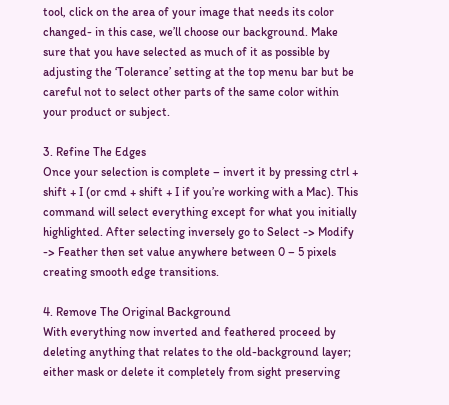tool, click on the area of your image that needs its color changed- in this case, we’ll choose our background. Make sure that you have selected as much of it as possible by adjusting the ‘Tolerance’ setting at the top menu bar but be careful not to select other parts of the same color within your product or subject.

3. Refine The Edges
Once your selection is complete – invert it by pressing ctrl + shift + I (or cmd + shift + I if you’re working with a Mac). This command will select everything except for what you initially highlighted. After selecting inversely go to Select -> Modify -> Feather then set value anywhere between 0 – 5 pixels creating smooth edge transitions.

4. Remove The Original Background
With everything now inverted and feathered proceed by deleting anything that relates to the old-background layer; either mask or delete it completely from sight preserving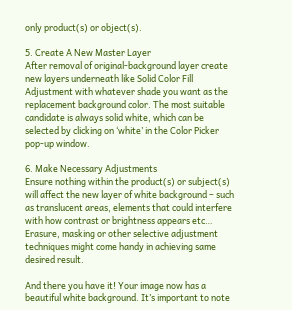only product(s) or object(s).

5. Create A New Master Layer
After removal of original-background layer create new layers underneath like Solid Color Fill Adjustment with whatever shade you want as the replacement background color. The most suitable candidate is always solid white, which can be selected by clicking on ‘white’ in the Color Picker pop-up window.

6. Make Necessary Adjustments
Ensure nothing within the product(s) or subject(s) will affect the new layer of white background – such as translucent areas, elements that could interfere with how contrast or brightness appears etc… Erasure, masking or other selective adjustment techniques might come handy in achieving same desired result.

And there you have it! Your image now has a beautiful white background. It’s important to note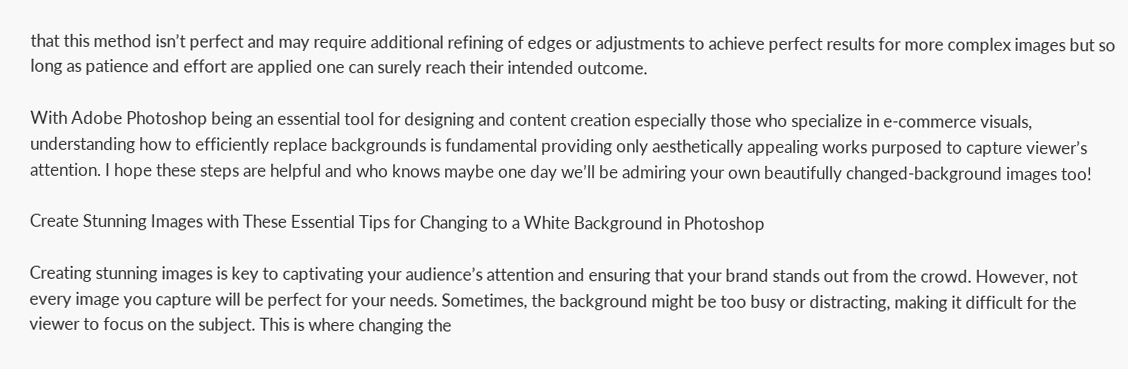that this method isn’t perfect and may require additional refining of edges or adjustments to achieve perfect results for more complex images but so long as patience and effort are applied one can surely reach their intended outcome.

With Adobe Photoshop being an essential tool for designing and content creation especially those who specialize in e-commerce visuals, understanding how to efficiently replace backgrounds is fundamental providing only aesthetically appealing works purposed to capture viewer’s attention. I hope these steps are helpful and who knows maybe one day we’ll be admiring your own beautifully changed-background images too!

Create Stunning Images with These Essential Tips for Changing to a White Background in Photoshop

Creating stunning images is key to captivating your audience’s attention and ensuring that your brand stands out from the crowd. However, not every image you capture will be perfect for your needs. Sometimes, the background might be too busy or distracting, making it difficult for the viewer to focus on the subject. This is where changing the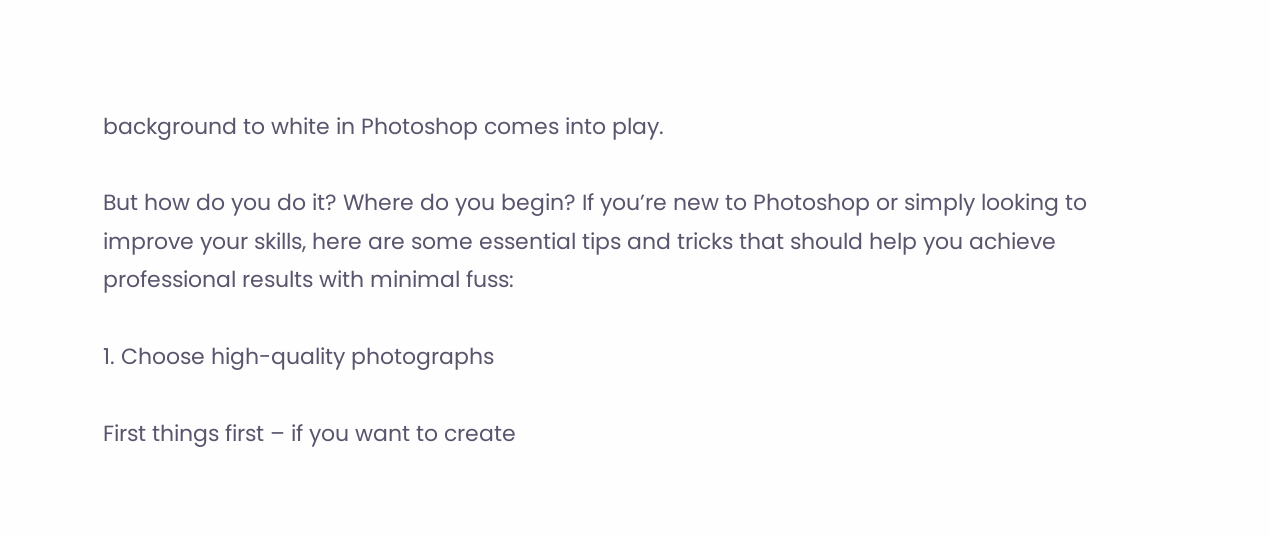background to white in Photoshop comes into play.

But how do you do it? Where do you begin? If you’re new to Photoshop or simply looking to improve your skills, here are some essential tips and tricks that should help you achieve professional results with minimal fuss:

1. Choose high-quality photographs

First things first – if you want to create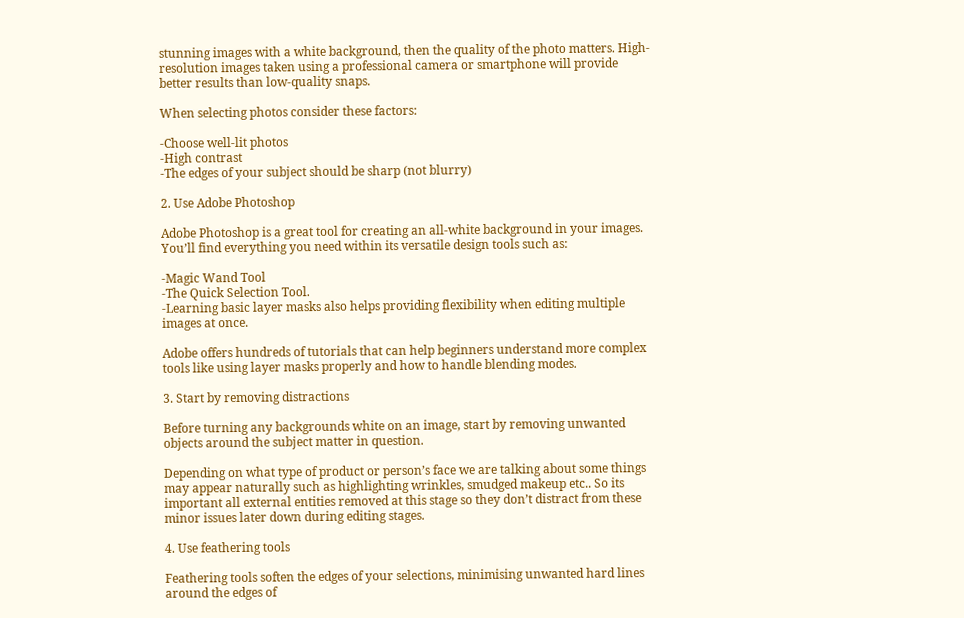stunning images with a white background, then the quality of the photo matters. High-resolution images taken using a professional camera or smartphone will provide better results than low-quality snaps.

When selecting photos consider these factors:

-Choose well-lit photos
-High contrast
-The edges of your subject should be sharp (not blurry)

2. Use Adobe Photoshop

Adobe Photoshop is a great tool for creating an all-white background in your images. You’ll find everything you need within its versatile design tools such as:

-Magic Wand Tool
-The Quick Selection Tool.
-Learning basic layer masks also helps providing flexibility when editing multiple images at once.

Adobe offers hundreds of tutorials that can help beginners understand more complex tools like using layer masks properly and how to handle blending modes.

3. Start by removing distractions

Before turning any backgrounds white on an image, start by removing unwanted objects around the subject matter in question.

Depending on what type of product or person’s face we are talking about some things may appear naturally such as highlighting wrinkles, smudged makeup etc.. So its important all external entities removed at this stage so they don’t distract from these minor issues later down during editing stages.

4. Use feathering tools

Feathering tools soften the edges of your selections, minimising unwanted hard lines around the edges of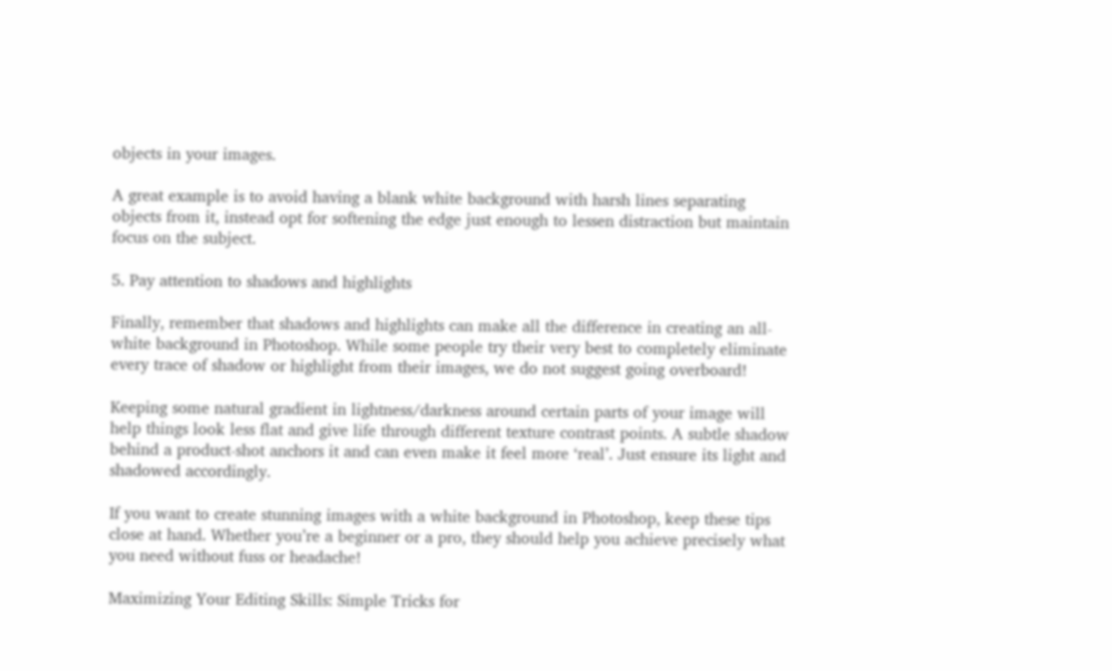objects in your images.

A great example is to avoid having a blank white background with harsh lines separating objects from it, instead opt for softening the edge just enough to lessen distraction but maintain focus on the subject.

5. Pay attention to shadows and highlights

Finally, remember that shadows and highlights can make all the difference in creating an all-white background in Photoshop. While some people try their very best to completely eliminate every trace of shadow or highlight from their images, we do not suggest going overboard!

Keeping some natural gradient in lightness/darkness around certain parts of your image will help things look less flat and give life through different texture contrast points. A subtle shadow behind a product-shot anchors it and can even make it feel more ‘real’. Just ensure its light and shadowed accordingly.

If you want to create stunning images with a white background in Photoshop, keep these tips close at hand. Whether you’re a beginner or a pro, they should help you achieve precisely what you need without fuss or headache!

Maximizing Your Editing Skills: Simple Tricks for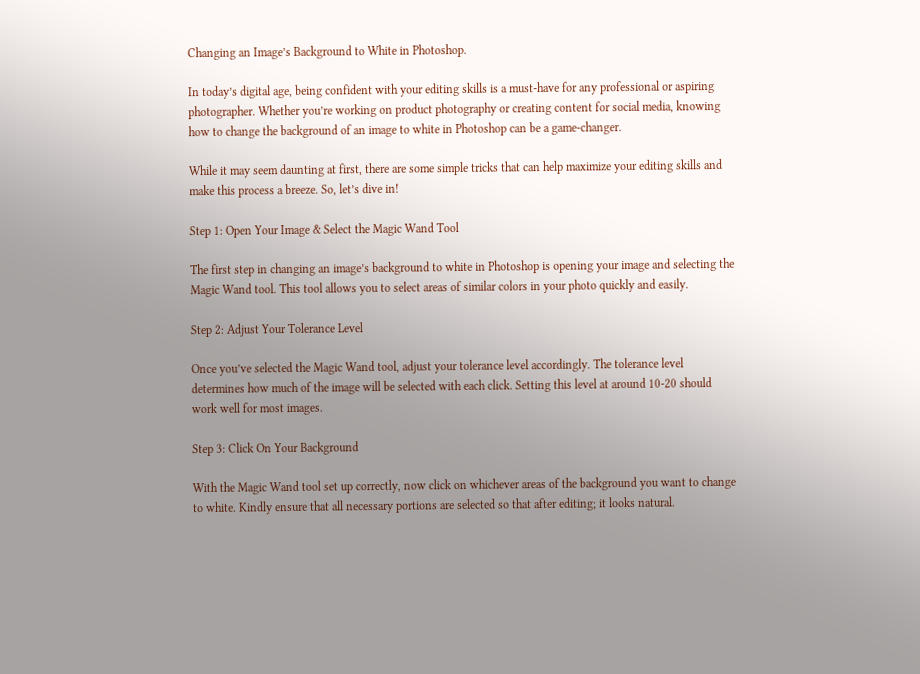Changing an Image’s Background to White in Photoshop.

In today’s digital age, being confident with your editing skills is a must-have for any professional or aspiring photographer. Whether you’re working on product photography or creating content for social media, knowing how to change the background of an image to white in Photoshop can be a game-changer.

While it may seem daunting at first, there are some simple tricks that can help maximize your editing skills and make this process a breeze. So, let’s dive in!

Step 1: Open Your Image & Select the Magic Wand Tool

The first step in changing an image’s background to white in Photoshop is opening your image and selecting the Magic Wand tool. This tool allows you to select areas of similar colors in your photo quickly and easily.

Step 2: Adjust Your Tolerance Level

Once you’ve selected the Magic Wand tool, adjust your tolerance level accordingly. The tolerance level determines how much of the image will be selected with each click. Setting this level at around 10-20 should work well for most images.

Step 3: Click On Your Background

With the Magic Wand tool set up correctly, now click on whichever areas of the background you want to change to white. Kindly ensure that all necessary portions are selected so that after editing; it looks natural.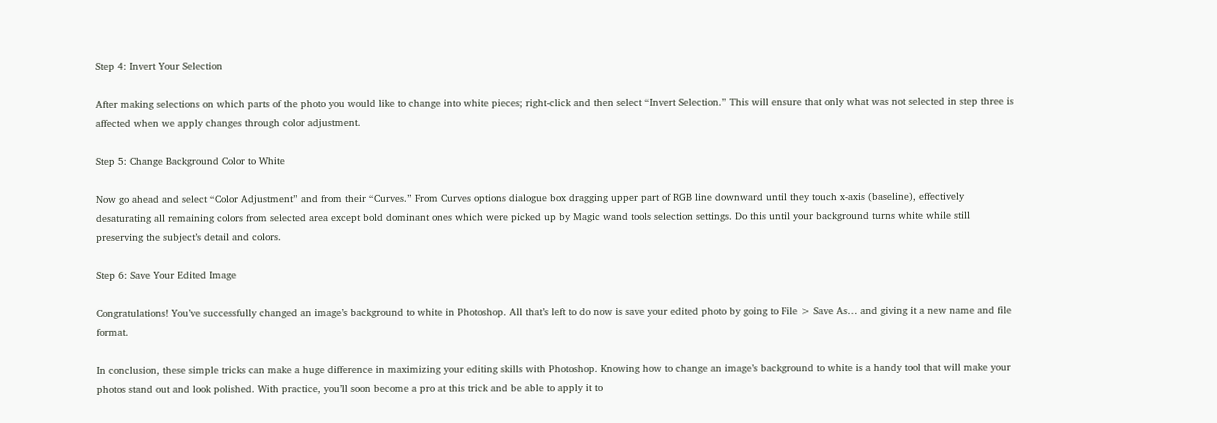Step 4: Invert Your Selection

After making selections on which parts of the photo you would like to change into white pieces; right-click and then select “Invert Selection.” This will ensure that only what was not selected in step three is affected when we apply changes through color adjustment.

Step 5: Change Background Color to White

Now go ahead and select “Color Adjustment” and from their “Curves.” From Curves options dialogue box dragging upper part of RGB line downward until they touch x-axis (baseline), effectively desaturating all remaining colors from selected area except bold dominant ones which were picked up by Magic wand tools selection settings. Do this until your background turns white while still preserving the subject’s detail and colors.

Step 6: Save Your Edited Image

Congratulations! You’ve successfully changed an image’s background to white in Photoshop. All that’s left to do now is save your edited photo by going to File > Save As… and giving it a new name and file format.

In conclusion, these simple tricks can make a huge difference in maximizing your editing skills with Photoshop. Knowing how to change an image’s background to white is a handy tool that will make your photos stand out and look polished. With practice, you’ll soon become a pro at this trick and be able to apply it to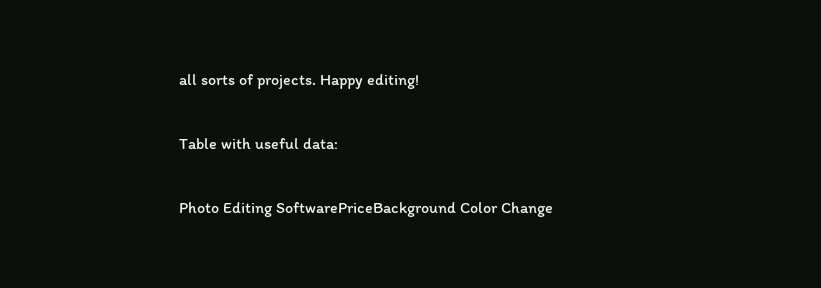all sorts of projects. Happy editing!

Table with useful data:

Photo Editing SoftwarePriceBackground Color Change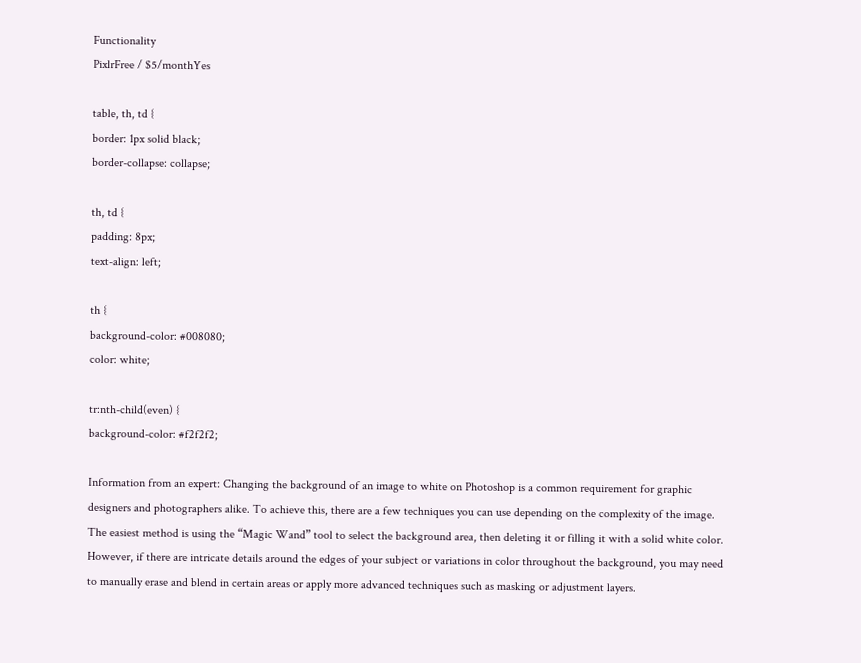Functionality
PixlrFree / $5/monthYes

table, th, td {
border: 1px solid black;
border-collapse: collapse;

th, td {
padding: 8px;
text-align: left;

th {
background-color: #008080;
color: white;

tr:nth-child(even) {
background-color: #f2f2f2;

Information from an expert: Changing the background of an image to white on Photoshop is a common requirement for graphic designers and photographers alike. To achieve this, there are a few techniques you can use depending on the complexity of the image. The easiest method is using the “Magic Wand” tool to select the background area, then deleting it or filling it with a solid white color. However, if there are intricate details around the edges of your subject or variations in color throughout the background, you may need to manually erase and blend in certain areas or apply more advanced techniques such as masking or adjustment layers.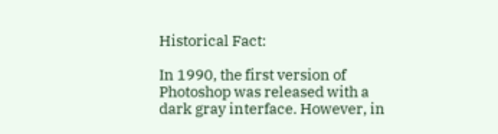Historical Fact:

In 1990, the first version of Photoshop was released with a dark gray interface. However, in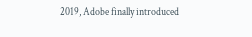2019, Adobe finally introduced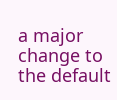a major change to the default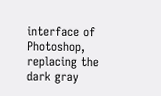interface of Photoshop, replacing the dark gray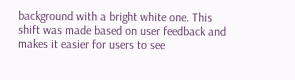background with a bright white one. This shift was made based on user feedback and makes it easier for users to see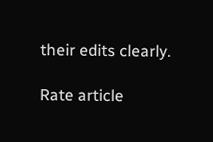their edits clearly.

Rate article